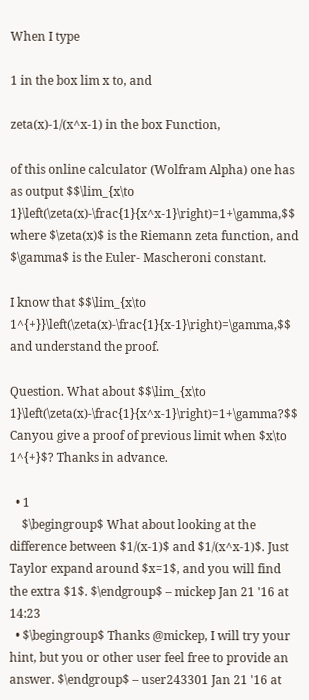When I type

1 in the box lim x to, and

zeta(x)-1/(x^x-1) in the box Function,

of this online calculator (Wolfram Alpha) one has as output $$\lim_{x\to 1}\left(\zeta(x)-\frac{1}{x^x-1}\right)=1+\gamma,$$ where $\zeta(x)$ is the Riemann zeta function, and $\gamma$ is the Euler- Mascheroni constant.

I know that $$\lim_{x\to 1^{+}}\left(\zeta(x)-\frac{1}{x-1}\right)=\gamma,$$ and understand the proof.

Question. What about $$\lim_{x\to 1}\left(\zeta(x)-\frac{1}{x^x-1}\right)=1+\gamma?$$ Canyou give a proof of previous limit when $x\to 1^{+}$? Thanks in advance.

  • 1
    $\begingroup$ What about looking at the difference between $1/(x-1)$ and $1/(x^x-1)$. Just Taylor expand around $x=1$, and you will find the extra $1$. $\endgroup$ – mickep Jan 21 '16 at 14:23
  • $\begingroup$ Thanks @mickep, I will try your hint, but you or other user feel free to provide an answer. $\endgroup$ – user243301 Jan 21 '16 at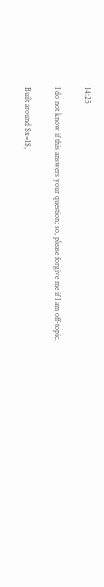14:25

I do not know if this answers your question; so, please forgive me if I am off-topic.

Built around $x=1$,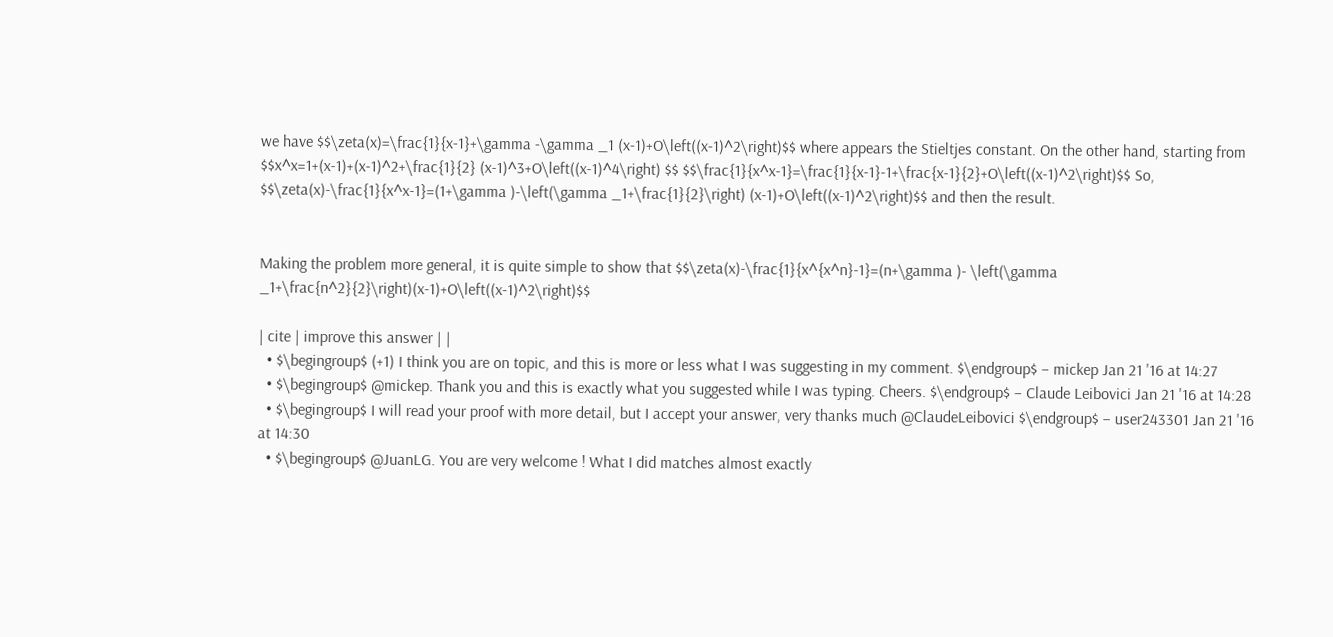we have $$\zeta(x)=\frac{1}{x-1}+\gamma -\gamma _1 (x-1)+O\left((x-1)^2\right)$$ where appears the Stieltjes constant. On the other hand, starting from $$x^x=1+(x-1)+(x-1)^2+\frac{1}{2} (x-1)^3+O\left((x-1)^4\right) $$ $$\frac{1}{x^x-1}=\frac{1}{x-1}-1+\frac{x-1}{2}+O\left((x-1)^2\right)$$ So, $$\zeta(x)-\frac{1}{x^x-1}=(1+\gamma )-\left(\gamma _1+\frac{1}{2}\right) (x-1)+O\left((x-1)^2\right)$$ and then the result.


Making the problem more general, it is quite simple to show that $$\zeta(x)-\frac{1}{x^{x^n}-1}=(n+\gamma )- \left(\gamma _1+\frac{n^2}{2}\right)(x-1)+O\left((x-1)^2\right)$$

| cite | improve this answer | |
  • $\begingroup$ (+1) I think you are on topic, and this is more or less what I was suggesting in my comment. $\endgroup$ – mickep Jan 21 '16 at 14:27
  • $\begingroup$ @mickep. Thank you and this is exactly what you suggested while I was typing. Cheers. $\endgroup$ – Claude Leibovici Jan 21 '16 at 14:28
  • $\begingroup$ I will read your proof with more detail, but I accept your answer, very thanks much @ClaudeLeibovici $\endgroup$ – user243301 Jan 21 '16 at 14:30
  • $\begingroup$ @JuanLG. You are very welcome ! What I did matches almost exactly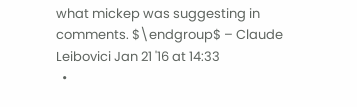what mickep was suggesting in comments. $\endgroup$ – Claude Leibovici Jan 21 '16 at 14:33
  •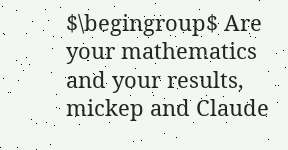$\begingroup$ Are your mathematics and your results, mickep and Claude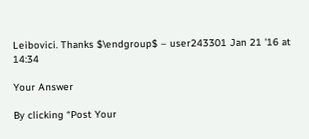Leibovici. Thanks $\endgroup$ – user243301 Jan 21 '16 at 14:34

Your Answer

By clicking “Post Your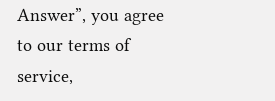Answer”, you agree to our terms of service,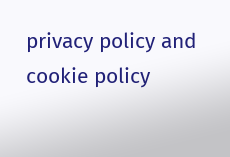privacy policy and cookie policy